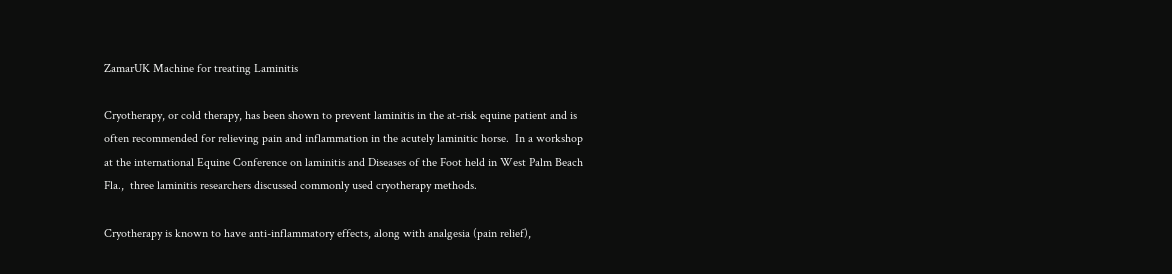ZamarUK Machine for treating Laminitis

Cryotherapy, or cold therapy, has been shown to prevent laminitis in the at-risk equine patient and is often recommended for relieving pain and inflammation in the acutely laminitic horse.  In a workshop at the international Equine Conference on laminitis and Diseases of the Foot held in West Palm Beach Fla.,  three laminitis researchers discussed commonly used cryotherapy methods.

Cryotherapy is known to have anti-inflammatory effects, along with analgesia (pain relief),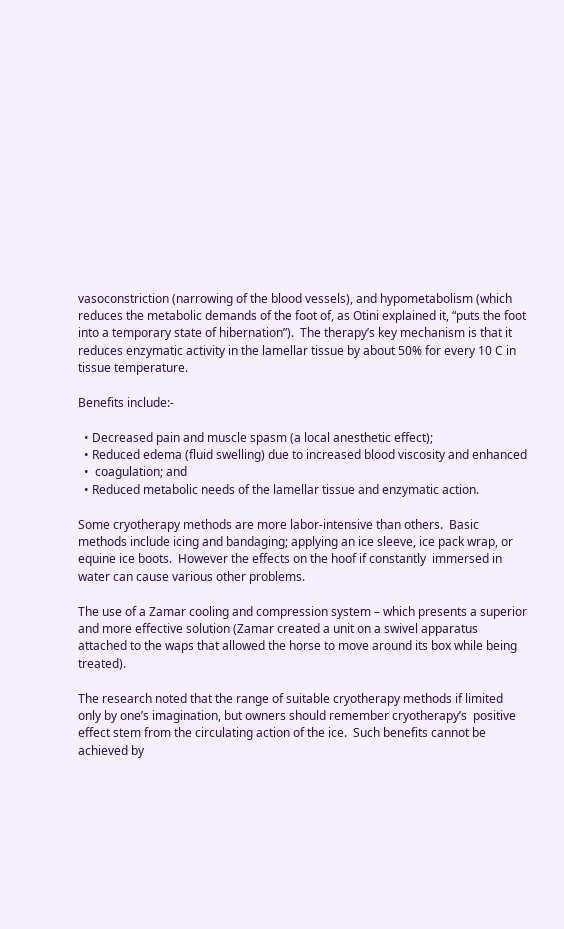vasoconstriction (narrowing of the blood vessels), and hypometabolism (which reduces the metabolic demands of the foot of, as Otini explained it, “puts the foot into a temporary state of hibernation”).  The therapy’s key mechanism is that it reduces enzymatic activity in the lamellar tissue by about 50% for every 10 C in tissue temperature.

Benefits include:-

  • Decreased pain and muscle spasm (a local anesthetic effect);
  • Reduced edema (fluid swelling) due to increased blood viscosity and enhanced
  •  coagulation; and
  • Reduced metabolic needs of the lamellar tissue and enzymatic action.

Some cryotherapy methods are more labor-intensive than others.  Basic methods include icing and bandaging; applying an ice sleeve, ice pack wrap, or equine ice boots.  However the effects on the hoof if constantly  immersed in water can cause various other problems.

The use of a Zamar cooling and compression system – which presents a superior and more effective solution (Zamar created a unit on a swivel apparatus attached to the waps that allowed the horse to move around its box while being treated).

The research noted that the range of suitable cryotherapy methods if limited only by one’s imagination, but owners should remember cryotherapy’s  positive effect stem from the circulating action of the ice.  Such benefits cannot be achieved by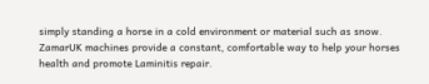simply standing a horse in a cold environment or material such as snow. ZamarUK machines provide a constant, comfortable way to help your horses health and promote Laminitis repair.